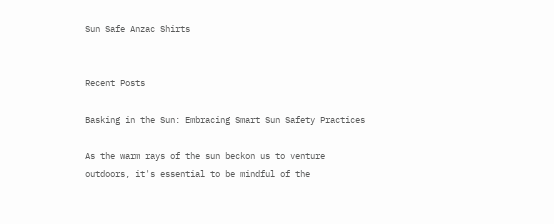Sun Safe Anzac Shirts


Recent Posts

Basking in the Sun: Embracing Smart Sun Safety Practices

As the warm rays of the sun beckon us to venture outdoors, it's essential to be mindful of the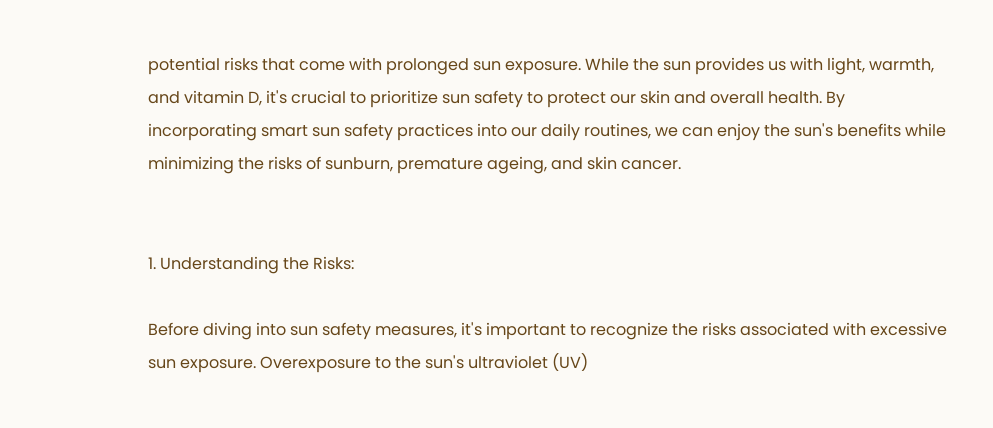potential risks that come with prolonged sun exposure. While the sun provides us with light, warmth, and vitamin D, it's crucial to prioritize sun safety to protect our skin and overall health. By incorporating smart sun safety practices into our daily routines, we can enjoy the sun's benefits while minimizing the risks of sunburn, premature ageing, and skin cancer.


1. Understanding the Risks:

Before diving into sun safety measures, it's important to recognize the risks associated with excessive sun exposure. Overexposure to the sun's ultraviolet (UV)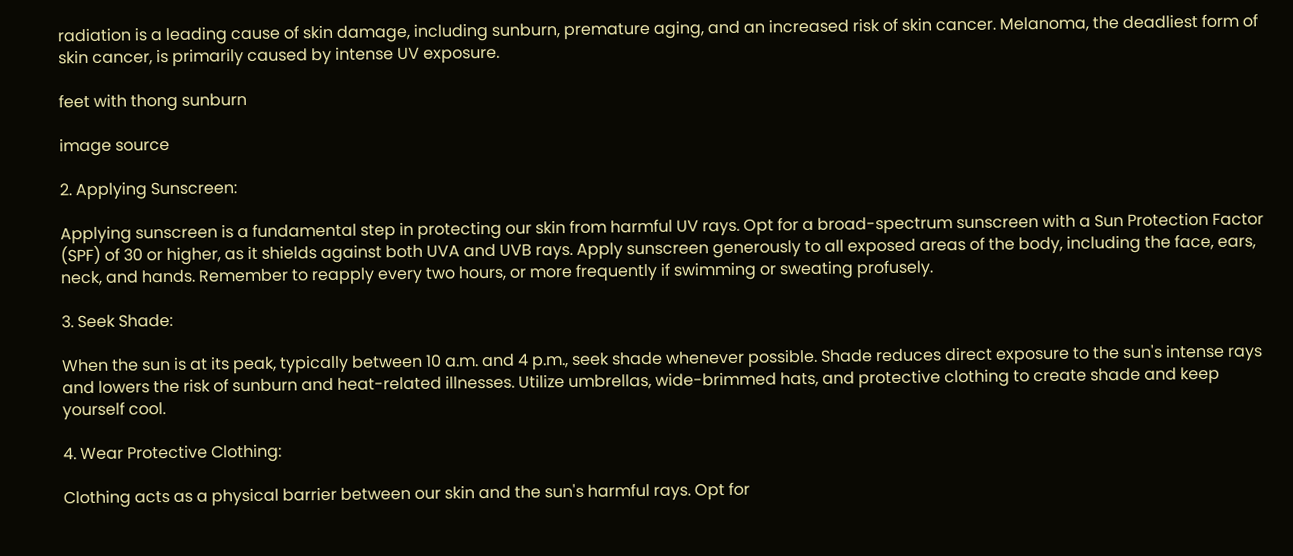radiation is a leading cause of skin damage, including sunburn, premature aging, and an increased risk of skin cancer. Melanoma, the deadliest form of skin cancer, is primarily caused by intense UV exposure.

feet with thong sunburn

image source

2. Applying Sunscreen:

Applying sunscreen is a fundamental step in protecting our skin from harmful UV rays. Opt for a broad-spectrum sunscreen with a Sun Protection Factor (SPF) of 30 or higher, as it shields against both UVA and UVB rays. Apply sunscreen generously to all exposed areas of the body, including the face, ears, neck, and hands. Remember to reapply every two hours, or more frequently if swimming or sweating profusely.

3. Seek Shade:

When the sun is at its peak, typically between 10 a.m. and 4 p.m., seek shade whenever possible. Shade reduces direct exposure to the sun's intense rays and lowers the risk of sunburn and heat-related illnesses. Utilize umbrellas, wide-brimmed hats, and protective clothing to create shade and keep yourself cool.

4. Wear Protective Clothing:

Clothing acts as a physical barrier between our skin and the sun's harmful rays. Opt for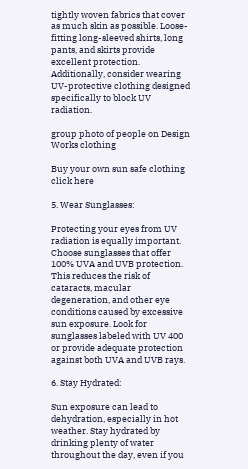tightly woven fabrics that cover as much skin as possible. Loose-fitting long-sleeved shirts, long pants, and skirts provide excellent protection. Additionally, consider wearing UV-protective clothing designed specifically to block UV radiation.

group photo of people on Design Works clothing

Buy your own sun safe clothing click here

5. Wear Sunglasses:

Protecting your eyes from UV radiation is equally important. Choose sunglasses that offer 100% UVA and UVB protection. This reduces the risk of cataracts, macular degeneration, and other eye conditions caused by excessive sun exposure. Look for sunglasses labeled with UV 400 or provide adequate protection against both UVA and UVB rays.

6. Stay Hydrated:

Sun exposure can lead to dehydration, especially in hot weather. Stay hydrated by drinking plenty of water throughout the day, even if you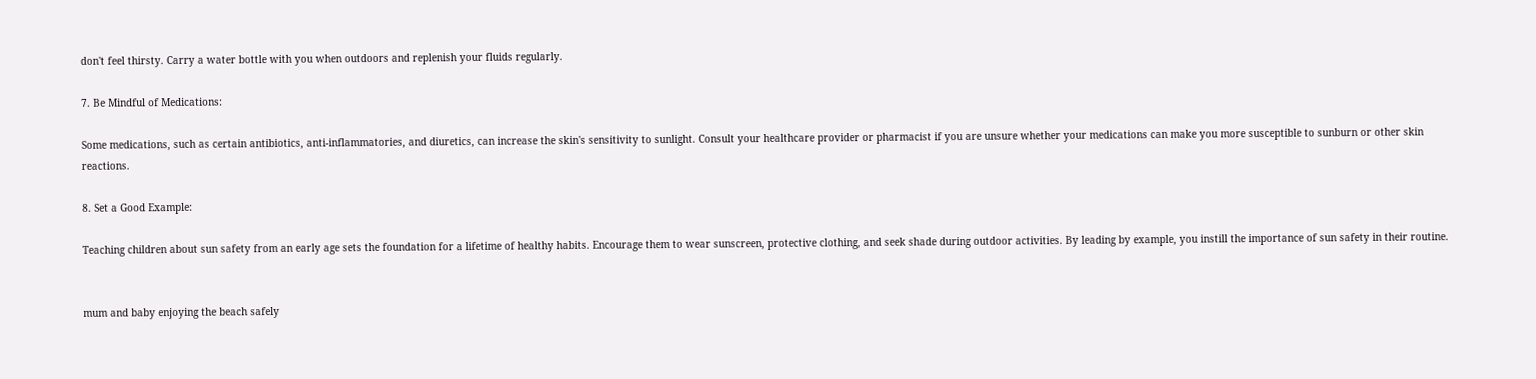don't feel thirsty. Carry a water bottle with you when outdoors and replenish your fluids regularly.

7. Be Mindful of Medications:

Some medications, such as certain antibiotics, anti-inflammatories, and diuretics, can increase the skin's sensitivity to sunlight. Consult your healthcare provider or pharmacist if you are unsure whether your medications can make you more susceptible to sunburn or other skin reactions.

8. Set a Good Example:

Teaching children about sun safety from an early age sets the foundation for a lifetime of healthy habits. Encourage them to wear sunscreen, protective clothing, and seek shade during outdoor activities. By leading by example, you instill the importance of sun safety in their routine.


mum and baby enjoying the beach safely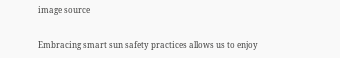image source


Embracing smart sun safety practices allows us to enjoy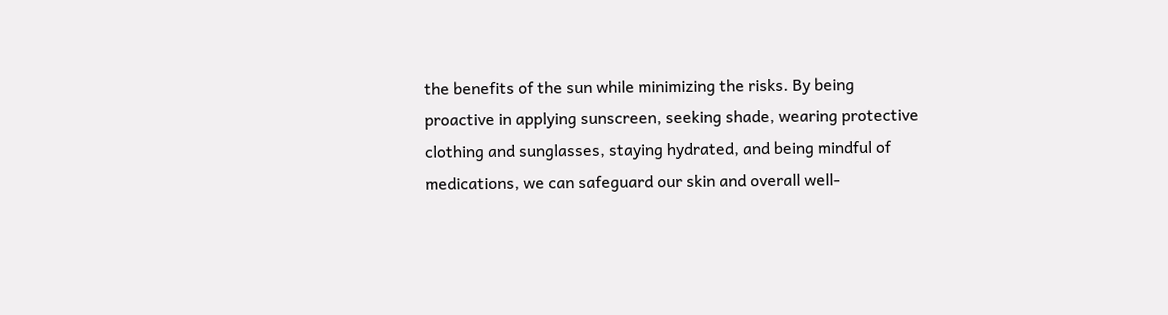the benefits of the sun while minimizing the risks. By being proactive in applying sunscreen, seeking shade, wearing protective clothing and sunglasses, staying hydrated, and being mindful of medications, we can safeguard our skin and overall well-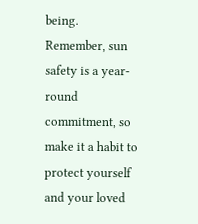being. Remember, sun safety is a year-round commitment, so make it a habit to protect yourself and your loved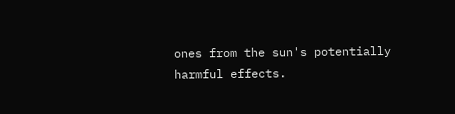ones from the sun's potentially harmful effects.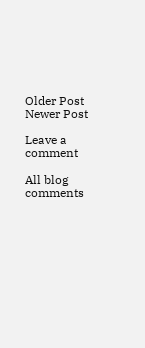Older Post
Newer Post

Leave a comment

All blog comments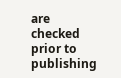are checked prior to publishing